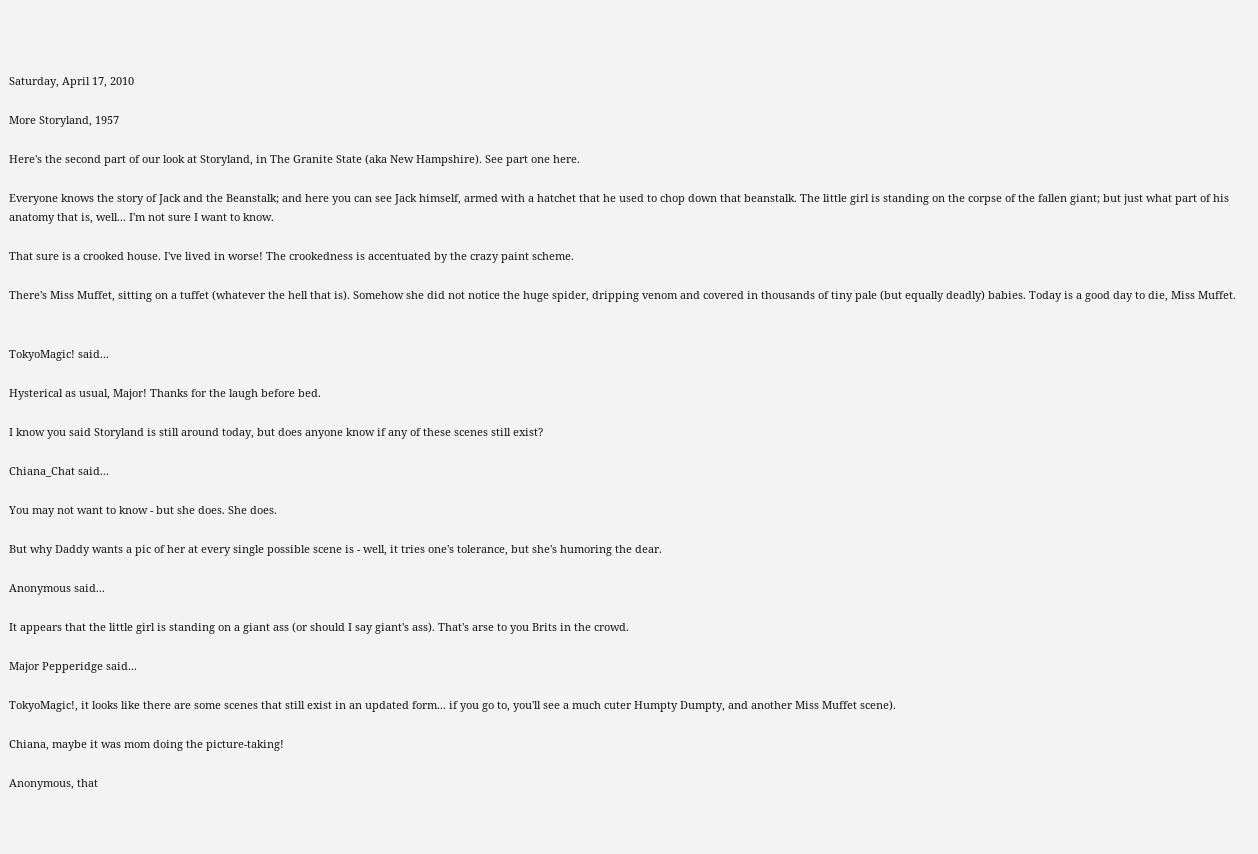Saturday, April 17, 2010

More Storyland, 1957

Here's the second part of our look at Storyland, in The Granite State (aka New Hampshire). See part one here.

Everyone knows the story of Jack and the Beanstalk; and here you can see Jack himself, armed with a hatchet that he used to chop down that beanstalk. The little girl is standing on the corpse of the fallen giant; but just what part of his anatomy that is, well... I'm not sure I want to know.

That sure is a crooked house. I've lived in worse! The crookedness is accentuated by the crazy paint scheme.

There's Miss Muffet, sitting on a tuffet (whatever the hell that is). Somehow she did not notice the huge spider, dripping venom and covered in thousands of tiny pale (but equally deadly) babies. Today is a good day to die, Miss Muffet.


TokyoMagic! said...

Hysterical as usual, Major! Thanks for the laugh before bed.

I know you said Storyland is still around today, but does anyone know if any of these scenes still exist?

Chiana_Chat said...

You may not want to know - but she does. She does.

But why Daddy wants a pic of her at every single possible scene is - well, it tries one's tolerance, but she's humoring the dear.

Anonymous said...

It appears that the little girl is standing on a giant ass (or should I say giant's ass). That's arse to you Brits in the crowd.

Major Pepperidge said...

TokyoMagic!, it looks like there are some scenes that still exist in an updated form... if you go to, you'll see a much cuter Humpty Dumpty, and another Miss Muffet scene).

Chiana, maybe it was mom doing the picture-taking!

Anonymous, that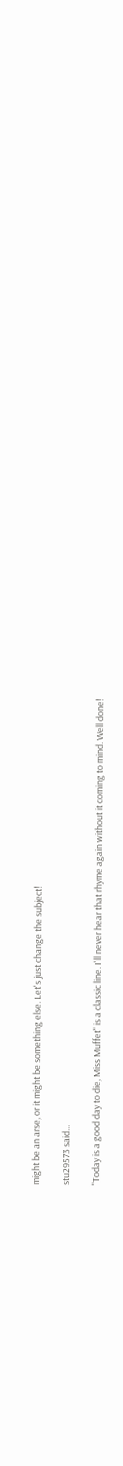might be an arse, or it might be something else. Let's just change the subject!

stu29573 said...

"Today is a good day to die, Miss Muffet" is a classic line. I'll never hear that rhyme again without it coming to mind. Well done!